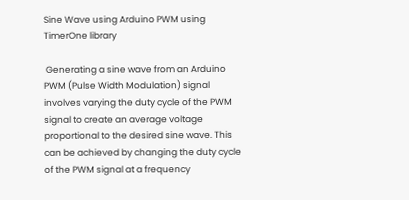Sine Wave using Arduino PWM using TimerOne library

 Generating a sine wave from an Arduino PWM (Pulse Width Modulation) signal involves varying the duty cycle of the PWM signal to create an average voltage proportional to the desired sine wave. This can be achieved by changing the duty cycle of the PWM signal at a frequency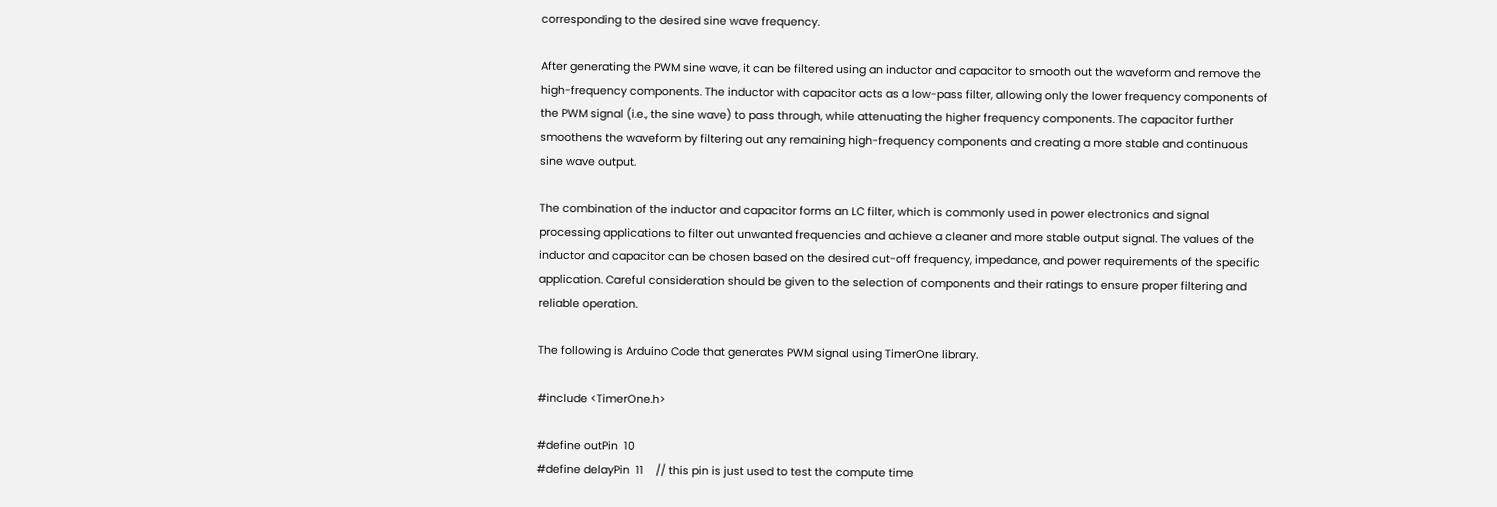corresponding to the desired sine wave frequency.

After generating the PWM sine wave, it can be filtered using an inductor and capacitor to smooth out the waveform and remove the high-frequency components. The inductor with capacitor acts as a low-pass filter, allowing only the lower frequency components of the PWM signal (i.e., the sine wave) to pass through, while attenuating the higher frequency components. The capacitor further smoothens the waveform by filtering out any remaining high-frequency components and creating a more stable and continuous sine wave output.

The combination of the inductor and capacitor forms an LC filter, which is commonly used in power electronics and signal processing applications to filter out unwanted frequencies and achieve a cleaner and more stable output signal. The values of the inductor and capacitor can be chosen based on the desired cut-off frequency, impedance, and power requirements of the specific application. Careful consideration should be given to the selection of components and their ratings to ensure proper filtering and reliable operation.

The following is Arduino Code that generates PWM signal using TimerOne library.

#include <TimerOne.h>

#define outPin  10
#define delayPin  11    // this pin is just used to test the compute time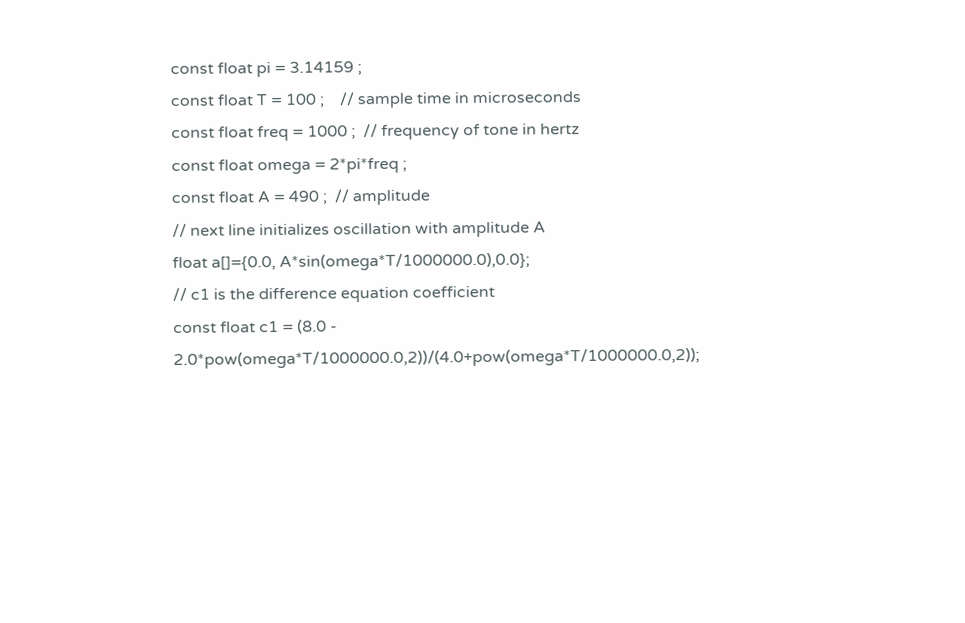const float pi = 3.14159 ;
const float T = 100 ;    // sample time in microseconds
const float freq = 1000 ;  // frequency of tone in hertz
const float omega = 2*pi*freq ;
const float A = 490 ;  // amplitude
// next line initializes oscillation with amplitude A
float a[]={0.0, A*sin(omega*T/1000000.0),0.0};
// c1 is the difference equation coefficient
const float c1 = (8.0 - 2.0*pow(omega*T/1000000.0,2))/(4.0+pow(omega*T/1000000.0,2));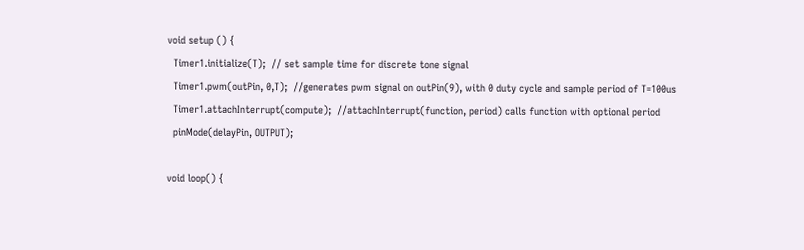void setup () {
  Timer1.initialize(T);  // set sample time for discrete tone signal
  Timer1.pwm(outPin, 0,T);  //generates pwm signal on outPin(9), with 0 duty cycle and sample period of T=100us
  Timer1.attachInterrupt(compute);  //attachInterrupt(function, period) calls function with optional period
  pinMode(delayPin, OUTPUT);

void loop() {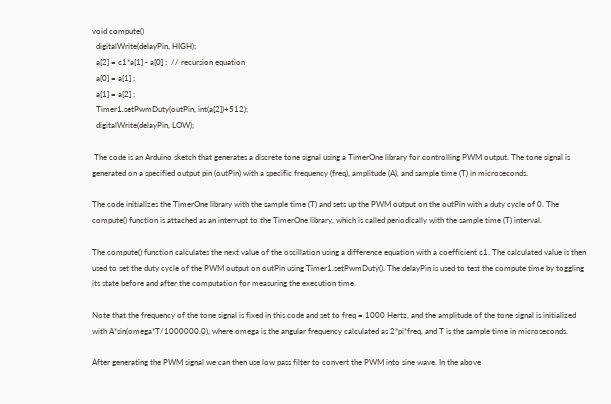void compute()
  digitalWrite(delayPin, HIGH);
  a[2] = c1*a[1] - a[0] ;  // recursion equation
  a[0] = a[1] ;
  a[1] = a[2] ;
  Timer1.setPwmDuty(outPin, int(a[2])+512);
  digitalWrite(delayPin, LOW);

 The code is an Arduino sketch that generates a discrete tone signal using a TimerOne library for controlling PWM output. The tone signal is generated on a specified output pin (outPin) with a specific frequency (freq), amplitude (A), and sample time (T) in microseconds.

The code initializes the TimerOne library with the sample time (T) and sets up the PWM output on the outPin with a duty cycle of 0. The compute() function is attached as an interrupt to the TimerOne library, which is called periodically with the sample time (T) interval.

The compute() function calculates the next value of the oscillation using a difference equation with a coefficient c1. The calculated value is then used to set the duty cycle of the PWM output on outPin using Timer1.setPwmDuty(). The delayPin is used to test the compute time by toggling its state before and after the computation for measuring the execution time.

Note that the frequency of the tone signal is fixed in this code and set to freq = 1000 Hertz, and the amplitude of the tone signal is initialized with A*sin(omega*T/1000000.0), where omega is the angular frequency calculated as 2*pi*freq, and T is the sample time in microseconds.

After generating the PWM signal we can then use low pass filter to convert the PWM into sine wave. In the above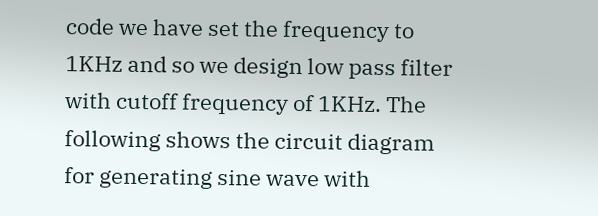code we have set the frequency to 1KHz and so we design low pass filter with cutoff frequency of 1KHz. The following shows the circuit diagram for generating sine wave with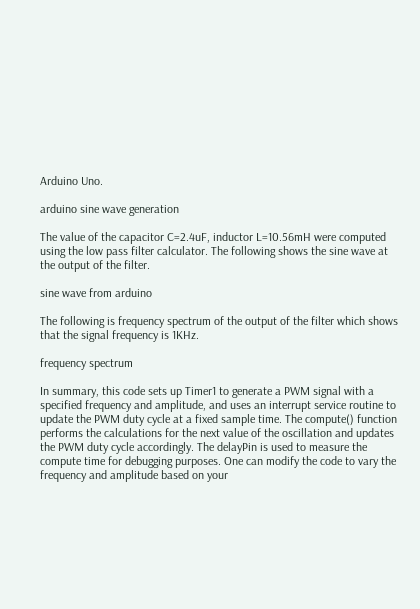Arduino Uno.

arduino sine wave generation

The value of the capacitor C=2.4uF, inductor L=10.56mH were computed using the low pass filter calculator. The following shows the sine wave at the output of the filter.

sine wave from arduino

The following is frequency spectrum of the output of the filter which shows that the signal frequency is 1KHz.

frequency spectrum

In summary, this code sets up Timer1 to generate a PWM signal with a specified frequency and amplitude, and uses an interrupt service routine to update the PWM duty cycle at a fixed sample time. The compute() function performs the calculations for the next value of the oscillation and updates the PWM duty cycle accordingly. The delayPin is used to measure the compute time for debugging purposes. One can modify the code to vary the frequency and amplitude based on your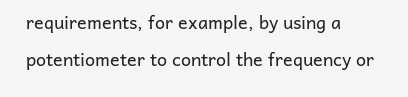requirements, for example, by using a potentiometer to control the frequency or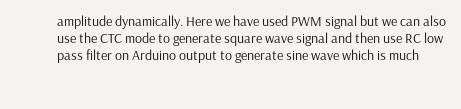amplitude dynamically. Here we have used PWM signal but we can also use the CTC mode to generate square wave signal and then use RC low pass filter on Arduino output to generate sine wave which is much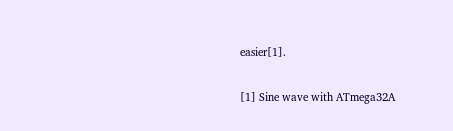easier[1].

[1] Sine wave with ATmega32A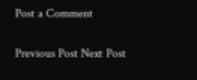Post a Comment

Previous Post Next Post